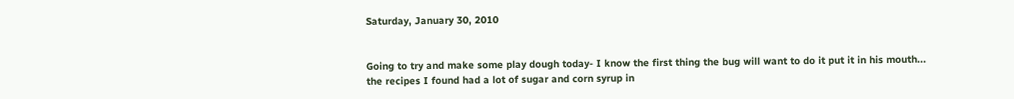Saturday, January 30, 2010


Going to try and make some play dough today- I know the first thing the bug will want to do it put it in his mouth... the recipes I found had a lot of sugar and corn syrup in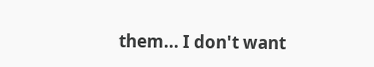them... I don't want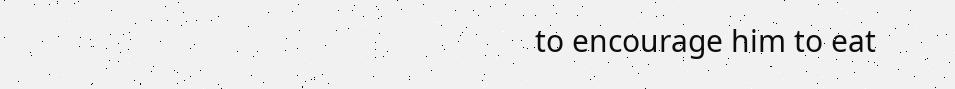to encourage him to eat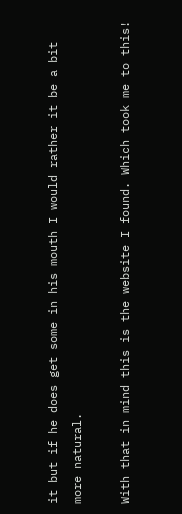it but if he does get some in his mouth I would rather it be a bit more natural.

With that in mind this is the website I found. Which took me to this!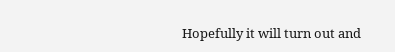Hopefully it will turn out and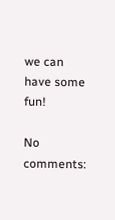we can have some fun!

No comments: